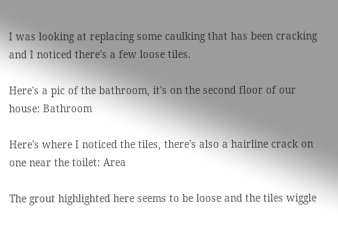I was looking at replacing some caulking that has been cracking and I noticed there's a few loose tiles.

Here's a pic of the bathroom, it's on the second floor of our house: Bathroom

Here's where I noticed the tiles, there's also a hairline crack on one near the toilet: Area

The grout highlighted here seems to be loose and the tiles wiggle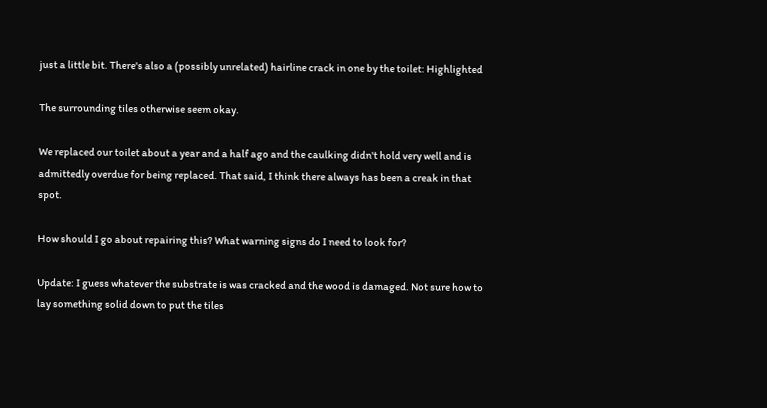just a little bit. There's also a (possibly unrelated) hairline crack in one by the toilet: Highlighted

The surrounding tiles otherwise seem okay.

We replaced our toilet about a year and a half ago and the caulking didn't hold very well and is admittedly overdue for being replaced. That said, I think there always has been a creak in that spot.

How should I go about repairing this? What warning signs do I need to look for?

Update: I guess whatever the substrate is was cracked and the wood is damaged. Not sure how to lay something solid down to put the tiles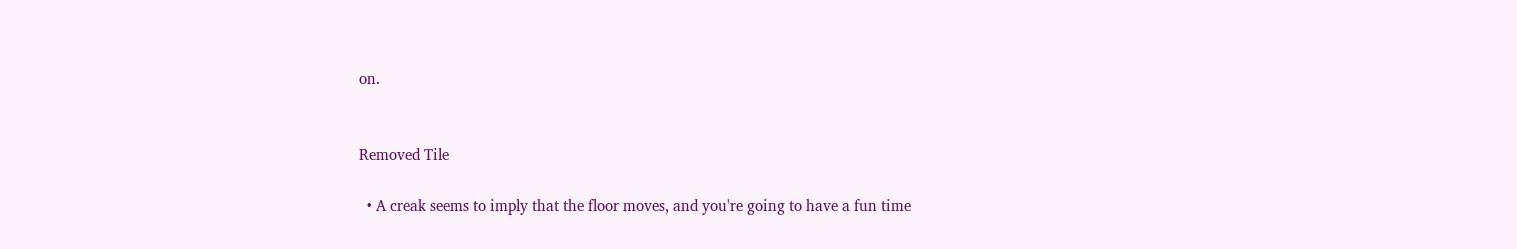on.


Removed Tile

  • A creak seems to imply that the floor moves, and you're going to have a fun time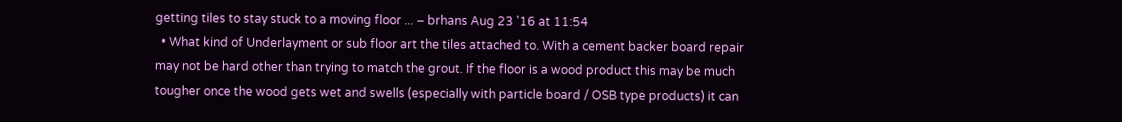getting tiles to stay stuck to a moving floor ... – brhans Aug 23 '16 at 11:54
  • What kind of Underlayment or sub floor art the tiles attached to. With a cement backer board repair may not be hard other than trying to match the grout. If the floor is a wood product this may be much tougher once the wood gets wet and swells (especially with particle board / OSB type products) it can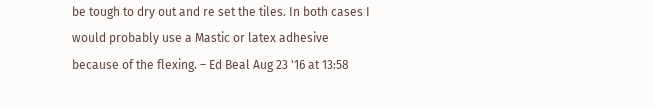be tough to dry out and re set the tiles. In both cases I would probably use a Mastic or latex adhesive because of the flexing. – Ed Beal Aug 23 '16 at 13:58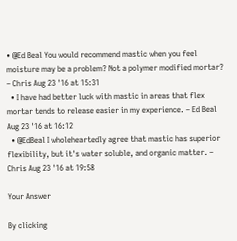• @Ed Beal You would recommend mastic when you feel moisture may be a problem? Not a polymer modified mortar? – Chris Aug 23 '16 at 15:31
  • I have had better luck with mastic in areas that flex mortar tends to release easier in my experience. – Ed Beal Aug 23 '16 at 16:12
  • @EdBeal I wholeheartedly agree that mastic has superior flexibility, but it's water soluble, and organic matter. – Chris Aug 23 '16 at 19:58

Your Answer

By clicking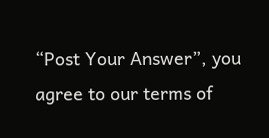“Post Your Answer”, you agree to our terms of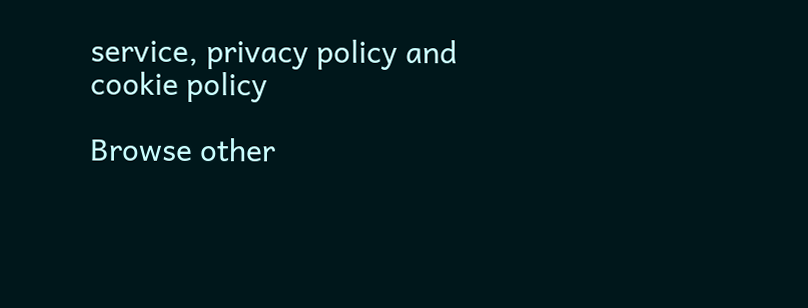service, privacy policy and cookie policy

Browse other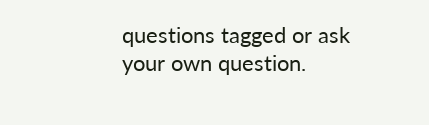questions tagged or ask your own question.